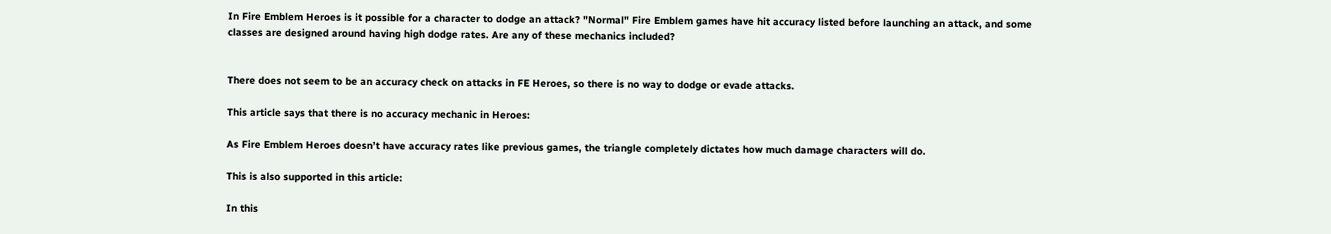In Fire Emblem Heroes is it possible for a character to dodge an attack? "Normal" Fire Emblem games have hit accuracy listed before launching an attack, and some classes are designed around having high dodge rates. Are any of these mechanics included?


There does not seem to be an accuracy check on attacks in FE Heroes, so there is no way to dodge or evade attacks.

This article says that there is no accuracy mechanic in Heroes:

As Fire Emblem Heroes doesn’t have accuracy rates like previous games, the triangle completely dictates how much damage characters will do.

This is also supported in this article:

In this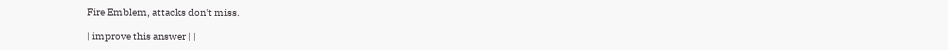Fire Emblem, attacks don't miss.

| improve this answer | |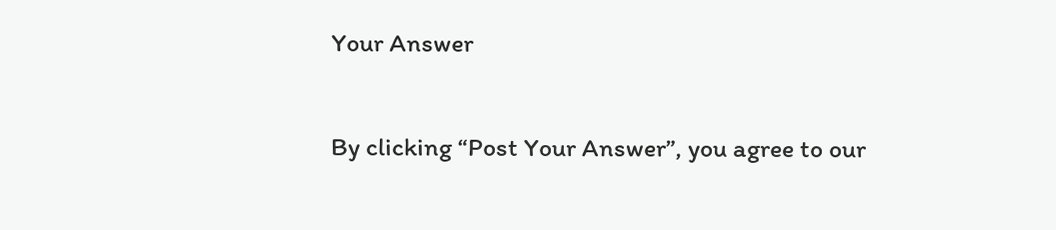Your Answer

By clicking “Post Your Answer”, you agree to our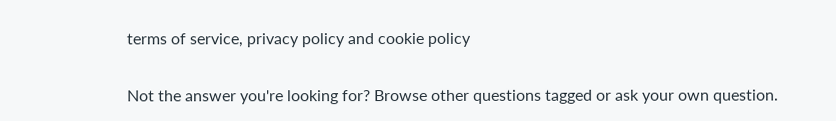terms of service, privacy policy and cookie policy

Not the answer you're looking for? Browse other questions tagged or ask your own question.